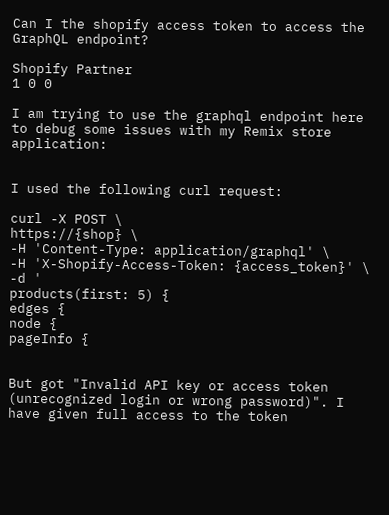Can I the shopify access token to access the GraphQL endpoint?

Shopify Partner
1 0 0

I am trying to use the graphql endpoint here to debug some issues with my Remix store application:


I used the following curl request:

curl -X POST \
https://{shop} \
-H 'Content-Type: application/graphql' \
-H 'X-Shopify-Access-Token: {access_token}' \
-d '
products(first: 5) {
edges {
node {
pageInfo {


But got "Invalid API key or access token (unrecognized login or wrong password)". I have given full access to the token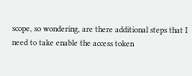scope, so wondering, are there additional steps that I need to take enable the access token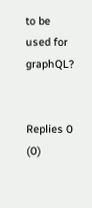to be used for graphQL?


Replies 0 (0)